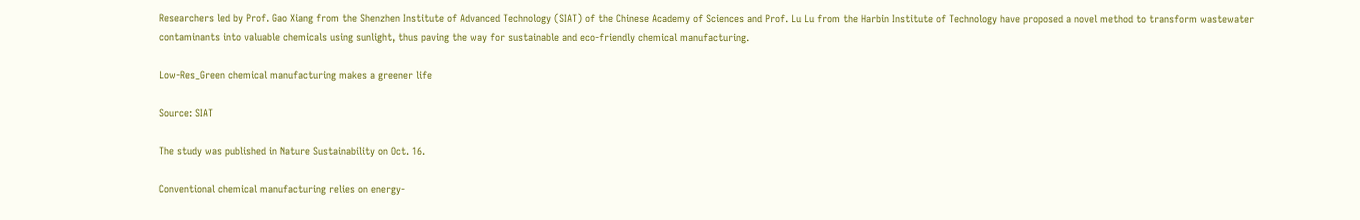Researchers led by Prof. Gao Xiang from the Shenzhen Institute of Advanced Technology (SIAT) of the Chinese Academy of Sciences and Prof. Lu Lu from the Harbin Institute of Technology have proposed a novel method to transform wastewater contaminants into valuable chemicals using sunlight, thus paving the way for sustainable and eco-friendly chemical manufacturing.

Low-Res_Green chemical manufacturing makes a greener life

Source: SIAT

The study was published in Nature Sustainability on Oct. 16.

Conventional chemical manufacturing relies on energy-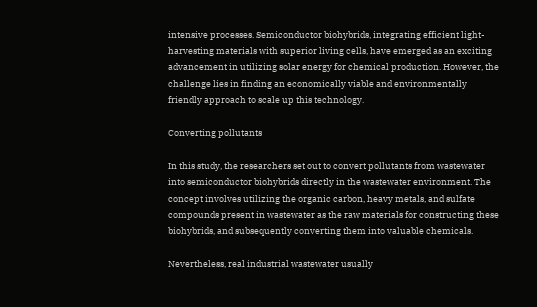intensive processes. Semiconductor biohybrids, integrating efficient light-harvesting materials with superior living cells, have emerged as an exciting advancement in utilizing solar energy for chemical production. However, the challenge lies in finding an economically viable and environmentally friendly approach to scale up this technology.

Converting pollutants

In this study, the researchers set out to convert pollutants from wastewater into semiconductor biohybrids directly in the wastewater environment. The concept involves utilizing the organic carbon, heavy metals, and sulfate compounds present in wastewater as the raw materials for constructing these biohybrids, and subsequently converting them into valuable chemicals.

Nevertheless, real industrial wastewater usually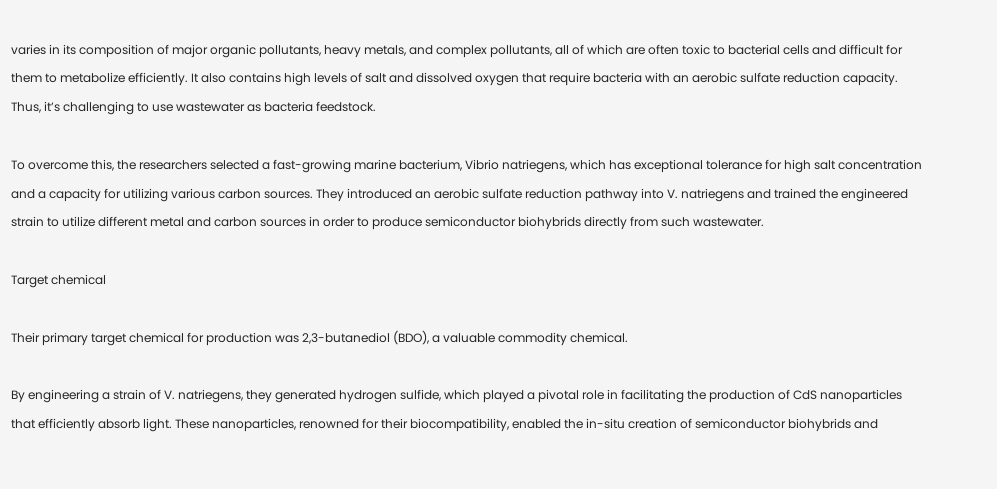varies in its composition of major organic pollutants, heavy metals, and complex pollutants, all of which are often toxic to bacterial cells and difficult for them to metabolize efficiently. It also contains high levels of salt and dissolved oxygen that require bacteria with an aerobic sulfate reduction capacity. Thus, it’s challenging to use wastewater as bacteria feedstock.

To overcome this, the researchers selected a fast-growing marine bacterium, Vibrio natriegens, which has exceptional tolerance for high salt concentration and a capacity for utilizing various carbon sources. They introduced an aerobic sulfate reduction pathway into V. natriegens and trained the engineered strain to utilize different metal and carbon sources in order to produce semiconductor biohybrids directly from such wastewater.

Target chemical

Their primary target chemical for production was 2,3-butanediol (BDO), a valuable commodity chemical.

By engineering a strain of V. natriegens, they generated hydrogen sulfide, which played a pivotal role in facilitating the production of CdS nanoparticles that efficiently absorb light. These nanoparticles, renowned for their biocompatibility, enabled the in-situ creation of semiconductor biohybrids and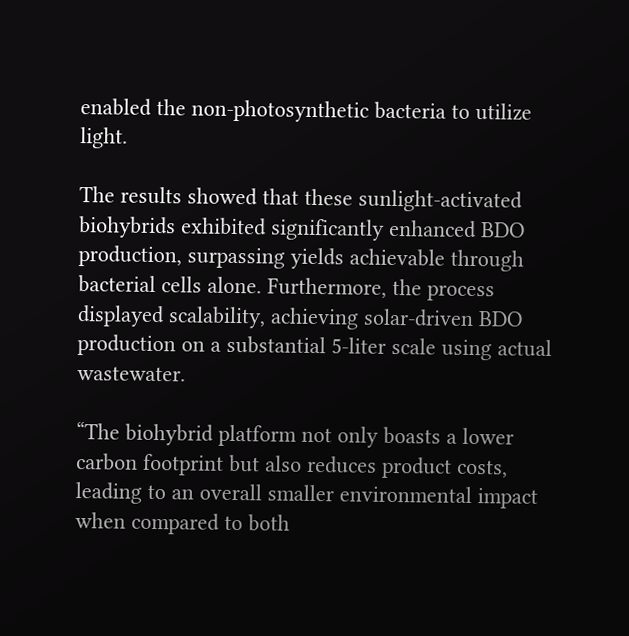enabled the non-photosynthetic bacteria to utilize light.

The results showed that these sunlight-activated biohybrids exhibited significantly enhanced BDO production, surpassing yields achievable through bacterial cells alone. Furthermore, the process displayed scalability, achieving solar-driven BDO production on a substantial 5-liter scale using actual wastewater.

“The biohybrid platform not only boasts a lower carbon footprint but also reduces product costs, leading to an overall smaller environmental impact when compared to both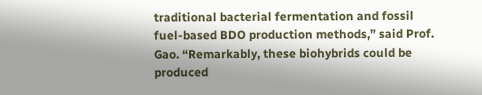traditional bacterial fermentation and fossil fuel-based BDO production methods,” said Prof. Gao. “Remarkably, these biohybrids could be produced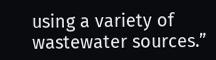using a variety of wastewater sources.”